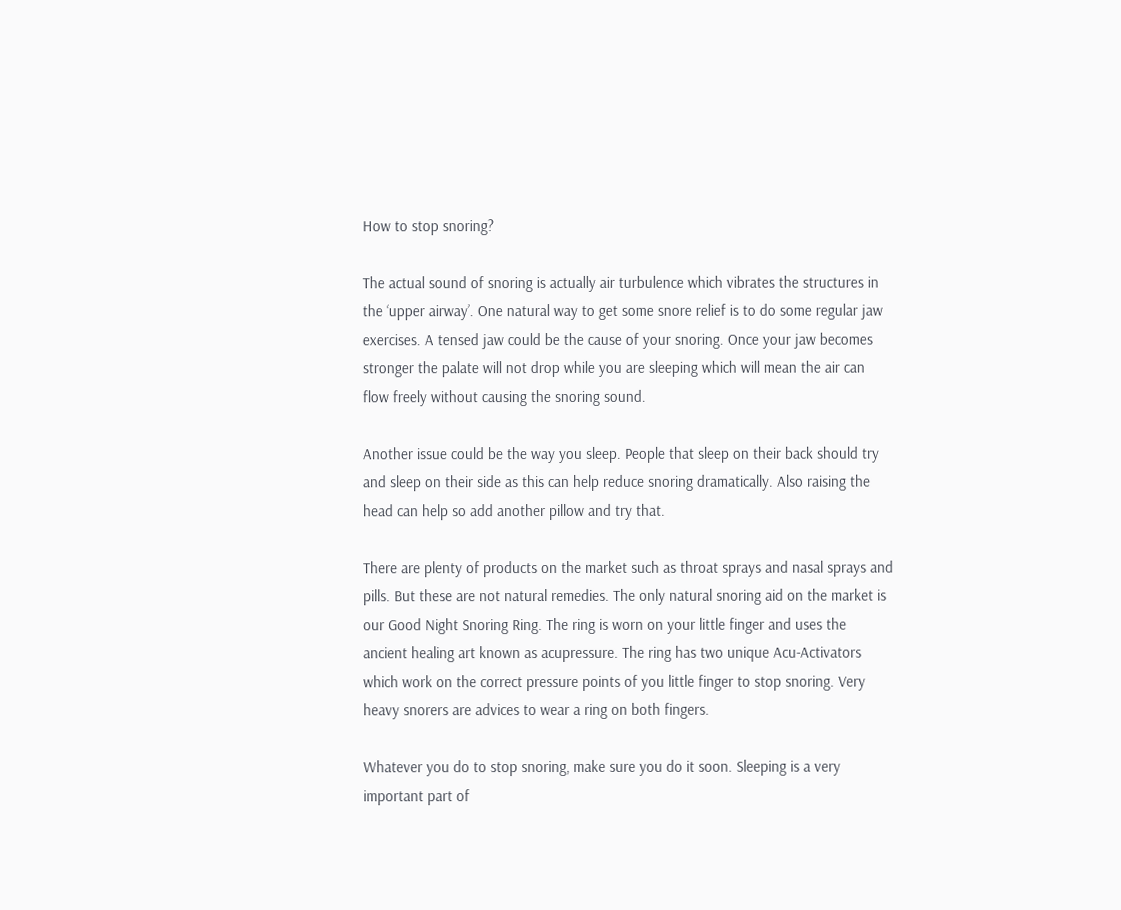How to stop snoring?

The actual sound of snoring is actually air turbulence which vibrates the structures in the ‘upper airway’. One natural way to get some snore relief is to do some regular jaw exercises. A tensed jaw could be the cause of your snoring. Once your jaw becomes stronger the palate will not drop while you are sleeping which will mean the air can flow freely without causing the snoring sound.

Another issue could be the way you sleep. People that sleep on their back should try and sleep on their side as this can help reduce snoring dramatically. Also raising the head can help so add another pillow and try that.

There are plenty of products on the market such as throat sprays and nasal sprays and pills. But these are not natural remedies. The only natural snoring aid on the market is our Good Night Snoring Ring. The ring is worn on your little finger and uses the ancient healing art known as acupressure. The ring has two unique Acu-Activators which work on the correct pressure points of you little finger to stop snoring. Very heavy snorers are advices to wear a ring on both fingers.

Whatever you do to stop snoring, make sure you do it soon. Sleeping is a very important part of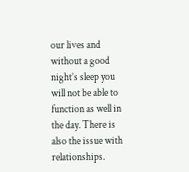our lives and without a good night’s sleep you will not be able to function as well in the day. There is also the issue with relationships.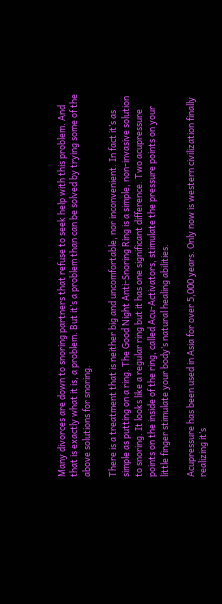Many divorces are down to snoring partners that refuse to seek help with this problem. And that is exactly what it is, a problem. But it’s a problem than can be solved by trying some of the above solutions for snoring.

There is a treatment that is neither big and uncomfortable, nor inconvenient. In fact it’s as simple as putting on a ring. The Good Night Anti-Snoring Ring is a simple, non-invasive solution to snoring. It looks like a regular ring but it has one significant difference. Two acupressure points on the inside of the ring, called Acu-Activators, stimulate the pressure points on your little finger stimulate your body’s natural healing abilities.

Acupressure has been used in Asia for over 5,000 years. Only now is western civilization finally realizing it’s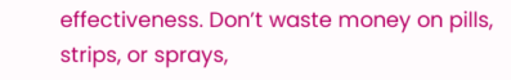effectiveness. Don’t waste money on pills, strips, or sprays,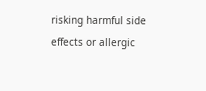risking harmful side effects or allergic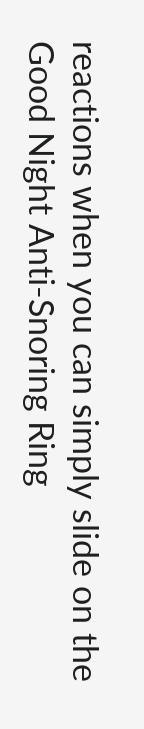reactions when you can simply slide on the Good Night Anti-Snoring Ring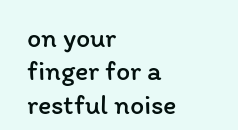on your finger for a restful noise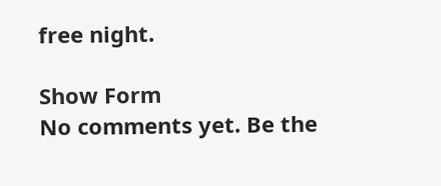free night.

Show Form
No comments yet. Be the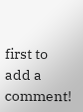first to add a comment!